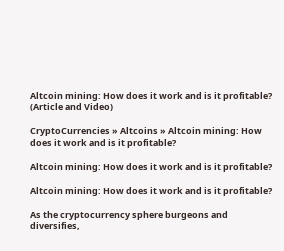Altcoin mining: How does it work and is it profitable? (Article and Video)

CryptoCurrencies » Altcoins » Altcoin mining: How does it work and is it profitable?

Altcoin mining: How does it work and is it profitable?

Altcoin mining: How does it work and is it profitable?

As the cryptocurrency sphere burgeons and diversifies,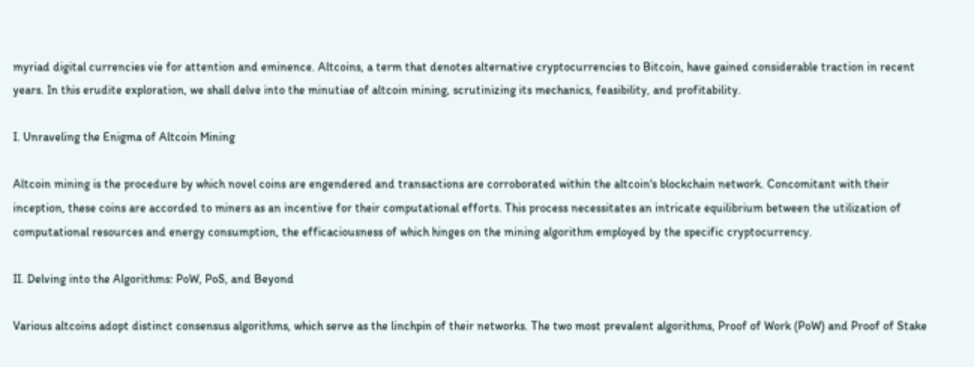myriad digital currencies vie for attention and eminence. Altcoins, a term that denotes alternative cryptocurrencies to Bitcoin, have gained considerable traction in recent years. In this erudite exploration, we shall delve into the minutiae of altcoin mining, scrutinizing its mechanics, feasibility, and profitability.

I. Unraveling the Enigma of Altcoin Mining

Altcoin mining is the procedure by which novel coins are engendered and transactions are corroborated within the altcoin's blockchain network. Concomitant with their inception, these coins are accorded to miners as an incentive for their computational efforts. This process necessitates an intricate equilibrium between the utilization of computational resources and energy consumption, the efficaciousness of which hinges on the mining algorithm employed by the specific cryptocurrency.

II. Delving into the Algorithms: PoW, PoS, and Beyond

Various altcoins adopt distinct consensus algorithms, which serve as the linchpin of their networks. The two most prevalent algorithms, Proof of Work (PoW) and Proof of Stake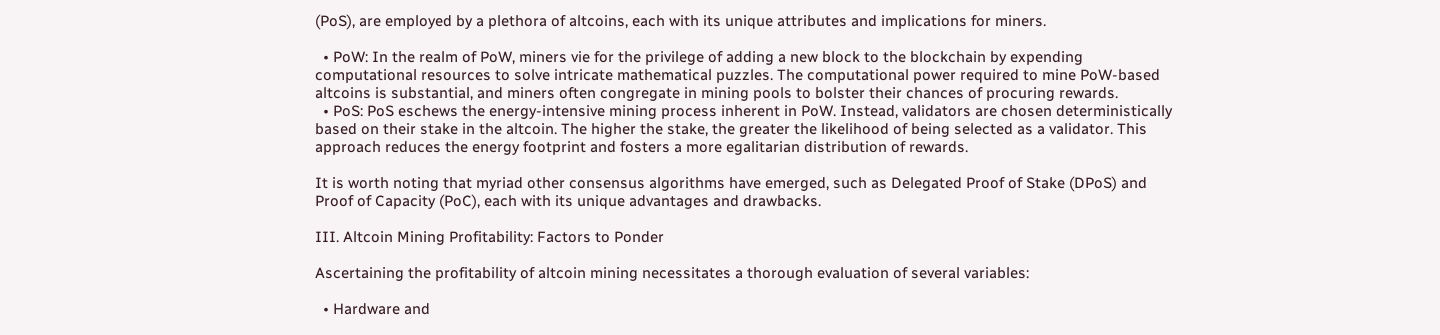(PoS), are employed by a plethora of altcoins, each with its unique attributes and implications for miners.

  • PoW: In the realm of PoW, miners vie for the privilege of adding a new block to the blockchain by expending computational resources to solve intricate mathematical puzzles. The computational power required to mine PoW-based altcoins is substantial, and miners often congregate in mining pools to bolster their chances of procuring rewards.
  • PoS: PoS eschews the energy-intensive mining process inherent in PoW. Instead, validators are chosen deterministically based on their stake in the altcoin. The higher the stake, the greater the likelihood of being selected as a validator. This approach reduces the energy footprint and fosters a more egalitarian distribution of rewards.

It is worth noting that myriad other consensus algorithms have emerged, such as Delegated Proof of Stake (DPoS) and Proof of Capacity (PoC), each with its unique advantages and drawbacks.

III. Altcoin Mining Profitability: Factors to Ponder

Ascertaining the profitability of altcoin mining necessitates a thorough evaluation of several variables:

  • Hardware and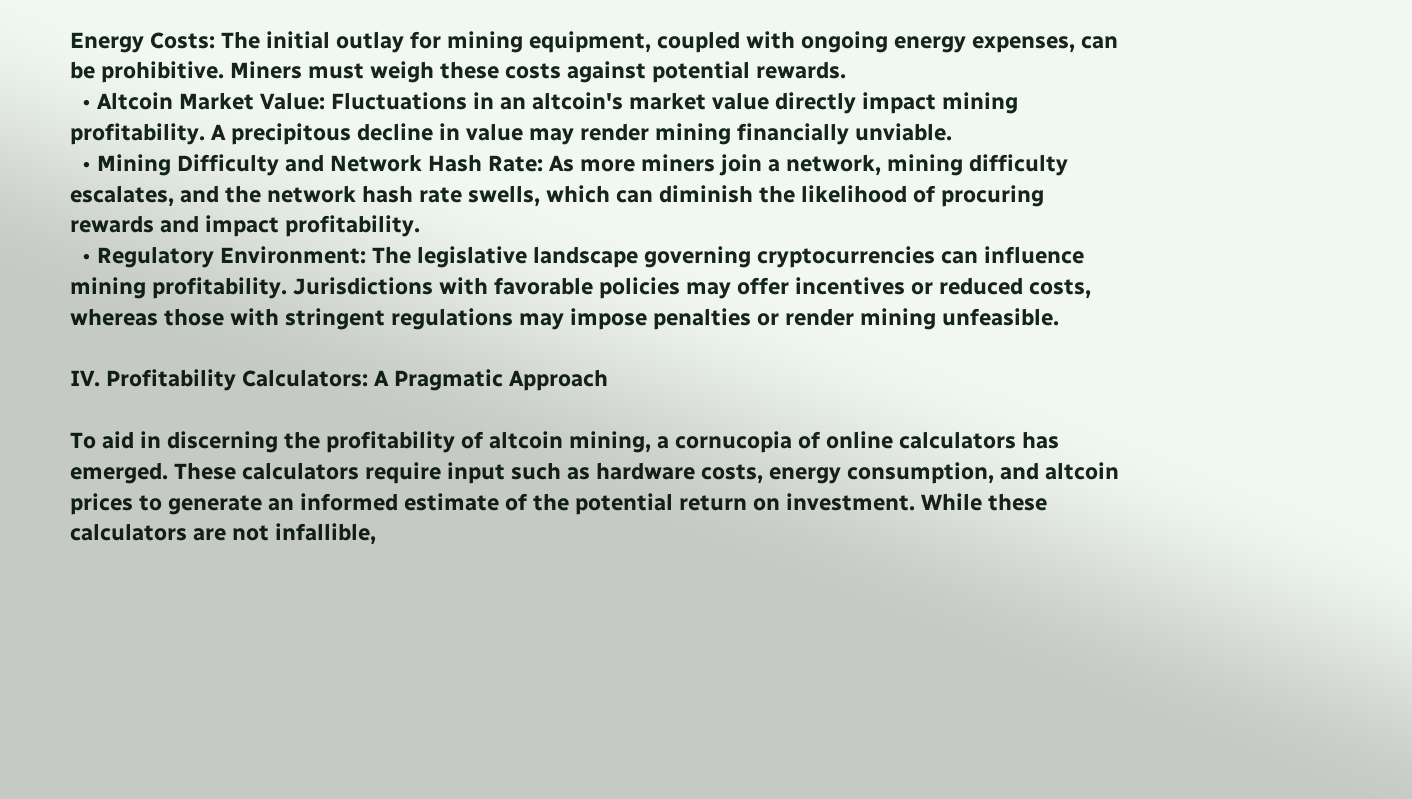Energy Costs: The initial outlay for mining equipment, coupled with ongoing energy expenses, can be prohibitive. Miners must weigh these costs against potential rewards.
  • Altcoin Market Value: Fluctuations in an altcoin's market value directly impact mining profitability. A precipitous decline in value may render mining financially unviable.
  • Mining Difficulty and Network Hash Rate: As more miners join a network, mining difficulty escalates, and the network hash rate swells, which can diminish the likelihood of procuring rewards and impact profitability.
  • Regulatory Environment: The legislative landscape governing cryptocurrencies can influence mining profitability. Jurisdictions with favorable policies may offer incentives or reduced costs, whereas those with stringent regulations may impose penalties or render mining unfeasible.

IV. Profitability Calculators: A Pragmatic Approach

To aid in discerning the profitability of altcoin mining, a cornucopia of online calculators has emerged. These calculators require input such as hardware costs, energy consumption, and altcoin prices to generate an informed estimate of the potential return on investment. While these calculators are not infallible,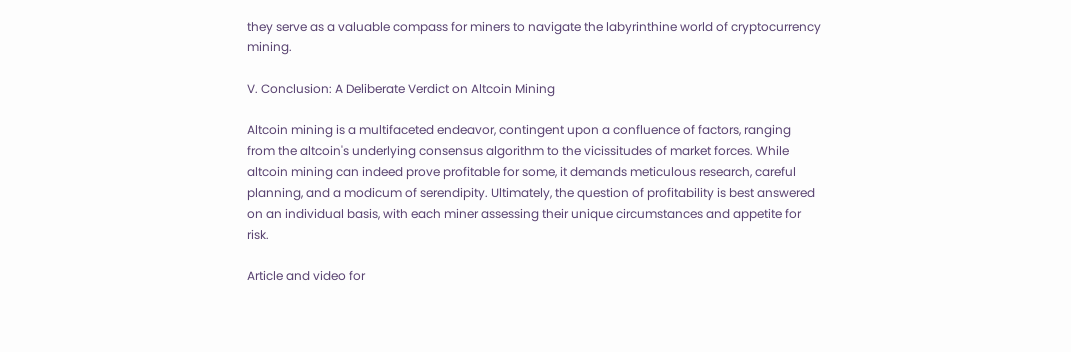they serve as a valuable compass for miners to navigate the labyrinthine world of cryptocurrency mining.

V. Conclusion: A Deliberate Verdict on Altcoin Mining

Altcoin mining is a multifaceted endeavor, contingent upon a confluence of factors, ranging from the altcoin's underlying consensus algorithm to the vicissitudes of market forces. While altcoin mining can indeed prove profitable for some, it demands meticulous research, careful planning, and a modicum of serendipity. Ultimately, the question of profitability is best answered on an individual basis, with each miner assessing their unique circumstances and appetite for risk.

Article and video for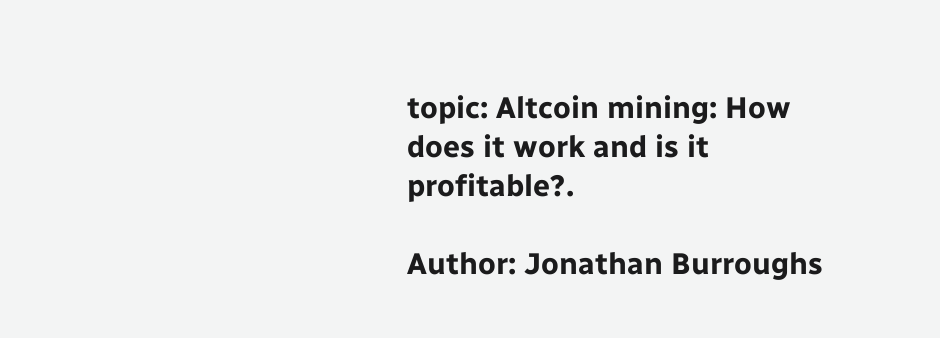topic: Altcoin mining: How does it work and is it profitable?.

Author: Jonathan Burroughs